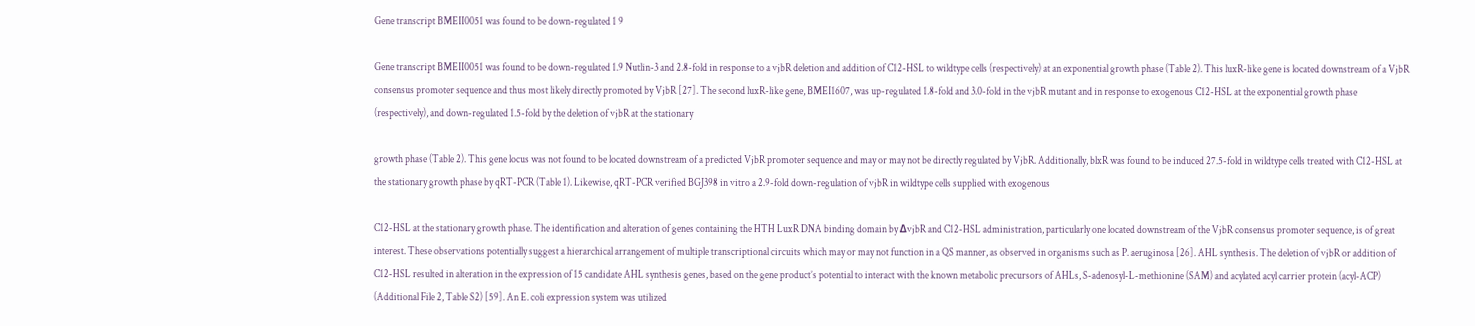Gene transcript BMEII0051 was found to be down-regulated 1 9

Gene transcript BMEII0051 was found to be down-regulated 1.9 Nutlin-3 and 2.8-fold in response to a vjbR deletion and addition of C12-HSL to wildtype cells (respectively) at an exponential growth phase (Table 2). This luxR-like gene is located downstream of a VjbR consensus promoter sequence and thus most likely directly promoted by VjbR [27]. The second luxR-like gene, BMEI1607, was up-regulated 1.8-fold and 3.0-fold in the vjbR mutant and in response to exogenous C12-HSL at the exponential growth phase (respectively), and down-regulated 1.5-fold by the deletion of vjbR at the stationary

growth phase (Table 2). This gene locus was not found to be located downstream of a predicted VjbR promoter sequence and may or may not be directly regulated by VjbR. Additionally, blxR was found to be induced 27.5-fold in wildtype cells treated with C12-HSL at the stationary growth phase by qRT-PCR (Table 1). Likewise, qRT-PCR verified BGJ398 in vitro a 2.9-fold down-regulation of vjbR in wildtype cells supplied with exogenous

C12-HSL at the stationary growth phase. The identification and alteration of genes containing the HTH LuxR DNA binding domain by ΔvjbR and C12-HSL administration, particularly one located downstream of the VjbR consensus promoter sequence, is of great interest. These observations potentially suggest a hierarchical arrangement of multiple transcriptional circuits which may or may not function in a QS manner, as observed in organisms such as P. aeruginosa [26]. AHL synthesis. The deletion of vjbR or addition of C12-HSL resulted in alteration in the expression of 15 candidate AHL synthesis genes, based on the gene product’s potential to interact with the known metabolic precursors of AHLs, S-adenosyl-L-methionine (SAM) and acylated acyl carrier protein (acyl-ACP) (Additional File 2, Table S2) [59]. An E. coli expression system was utilized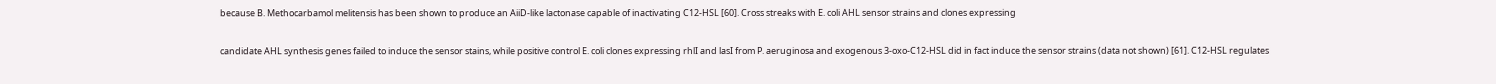because B. Methocarbamol melitensis has been shown to produce an AiiD-like lactonase capable of inactivating C12-HSL [60]. Cross streaks with E. coli AHL sensor strains and clones expressing

candidate AHL synthesis genes failed to induce the sensor stains, while positive control E. coli clones expressing rhlI and lasI from P. aeruginosa and exogenous 3-oxo-C12-HSL did in fact induce the sensor strains (data not shown) [61]. C12-HSL regulates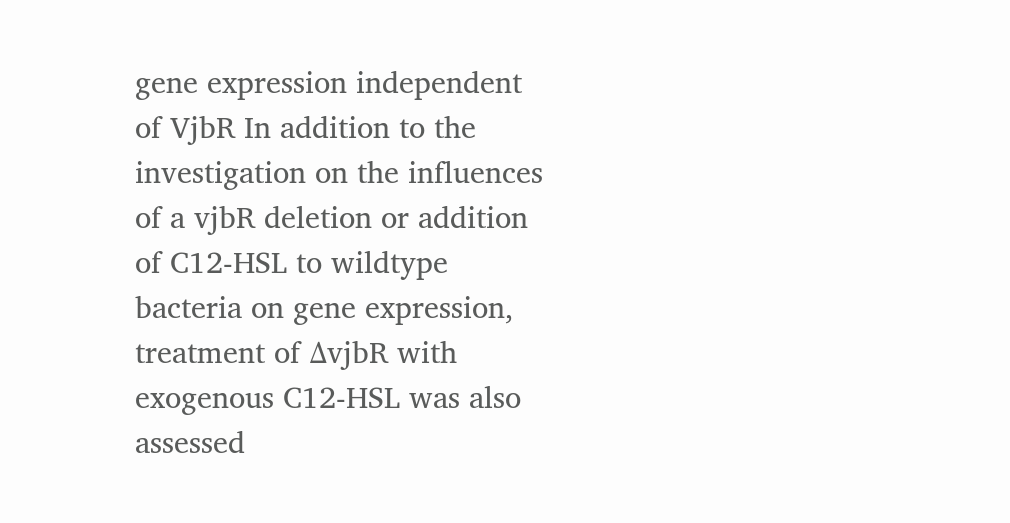gene expression independent of VjbR In addition to the investigation on the influences of a vjbR deletion or addition of C12-HSL to wildtype bacteria on gene expression, treatment of ΔvjbR with exogenous C12-HSL was also assessed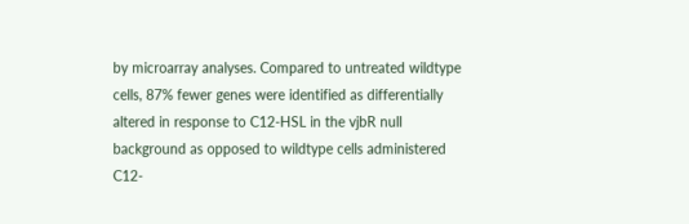by microarray analyses. Compared to untreated wildtype cells, 87% fewer genes were identified as differentially altered in response to C12-HSL in the vjbR null background as opposed to wildtype cells administered C12-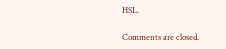HSL.

Comments are closed.